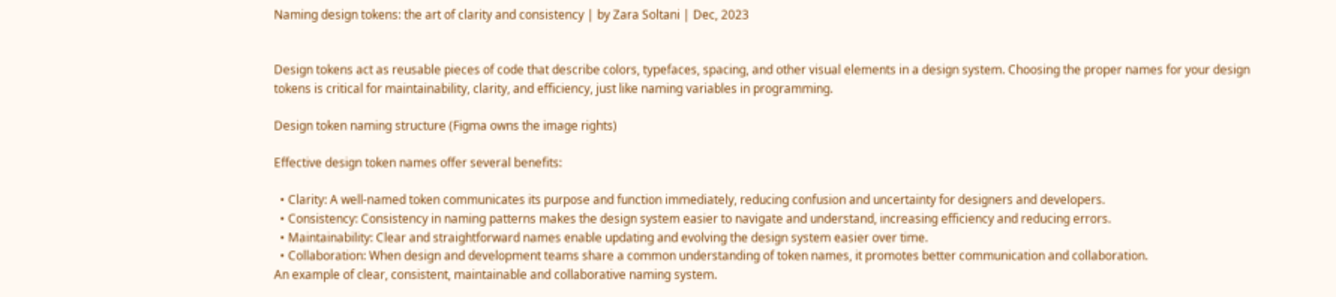Naming design tokens: the art of clarity and consistency | by Zara Soltani | Dec, 2023


Design tokens act as reusable pieces of code that describe colors, typefaces, spacing, and other visual elements in a design system. Choosing the proper names for your design tokens is critical for maintainability, clarity, and efficiency, just like naming variables in programming.

Design token naming structure (Figma owns the image rights)

Effective design token names offer several benefits:

  • Clarity: A well-named token communicates its purpose and function immediately, reducing confusion and uncertainty for designers and developers.
  • Consistency: Consistency in naming patterns makes the design system easier to navigate and understand, increasing efficiency and reducing errors.
  • Maintainability: Clear and straightforward names enable updating and evolving the design system easier over time.
  • Collaboration: When design and development teams share a common understanding of token names, it promotes better communication and collaboration.
An example of clear, consistent, maintainable and collaborative naming system.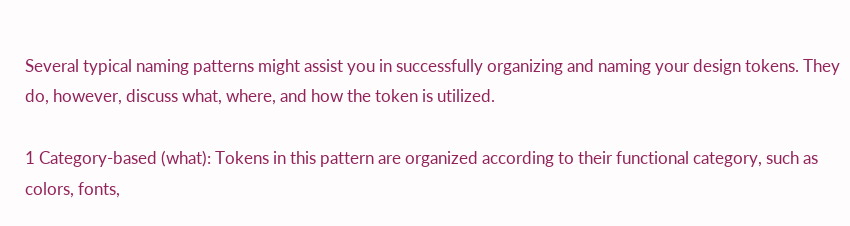Several typical naming patterns might assist you in successfully organizing and naming your design tokens. They do, however, discuss what, where, and how the token is utilized.

1 Category-based (what): Tokens in this pattern are organized according to their functional category, such as colors, fonts,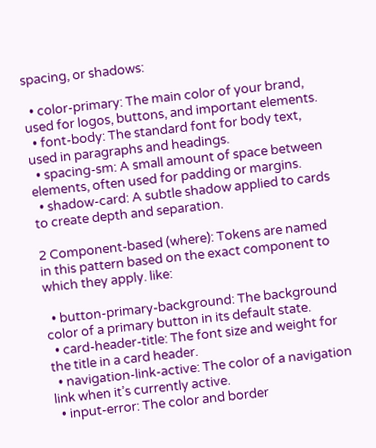spacing, or shadows:

  • color-primary: The main color of your brand, used for logos, buttons, and important elements.
  • font-body: The standard font for body text, used in paragraphs and headings.
  • spacing-sm: A small amount of space between elements, often used for padding or margins.
  • shadow-card: A subtle shadow applied to cards to create depth and separation.

2 Component-based (where): Tokens are named in this pattern based on the exact component to which they apply. like:

  • button-primary-background: The background color of a primary button in its default state.
  • card-header-title: The font size and weight for the title in a card header.
  • navigation-link-active: The color of a navigation link when it’s currently active.
  • input-error: The color and border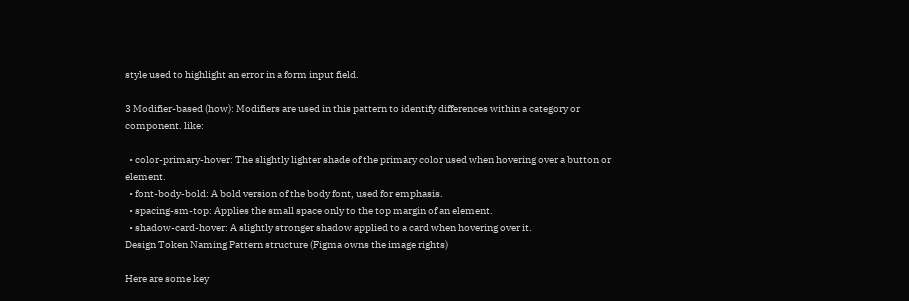style used to highlight an error in a form input field.

3 Modifier-based (how): Modifiers are used in this pattern to identify differences within a category or component. like:

  • color-primary-hover: The slightly lighter shade of the primary color used when hovering over a button or element.
  • font-body-bold: A bold version of the body font, used for emphasis.
  • spacing-sm-top: Applies the small space only to the top margin of an element.
  • shadow-card-hover: A slightly stronger shadow applied to a card when hovering over it.
Design Token Naming Pattern structure (Figma owns the image rights)

Here are some key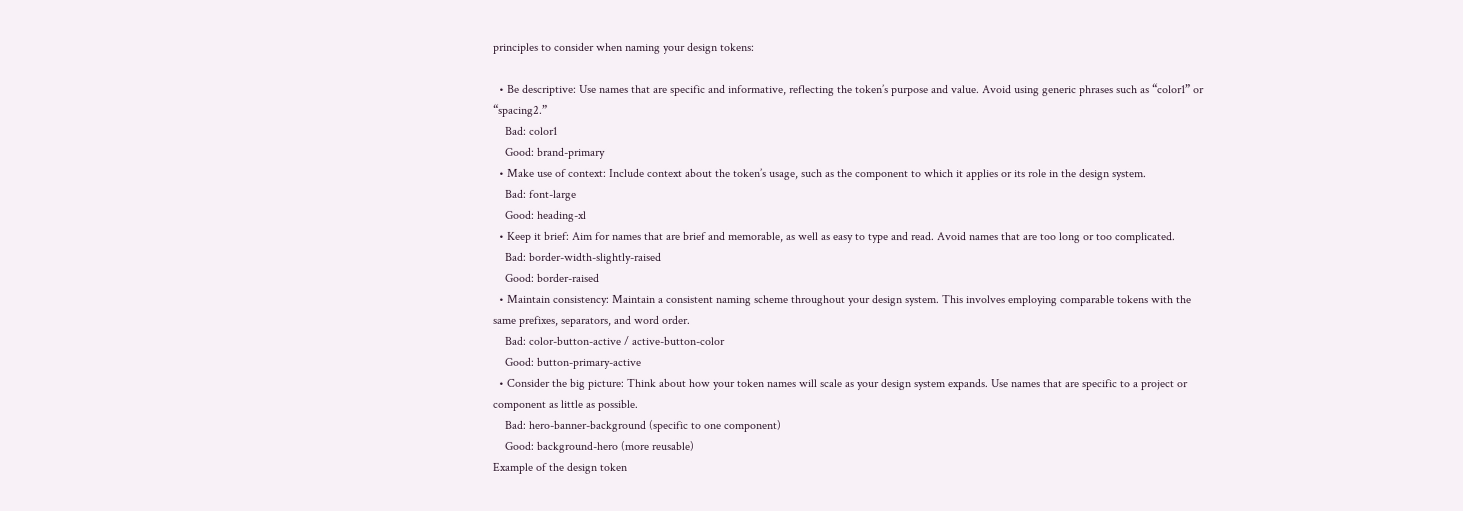principles to consider when naming your design tokens:

  • Be descriptive: Use names that are specific and informative, reflecting the token’s purpose and value. Avoid using generic phrases such as “color1” or “spacing2.”
    Bad: color1
    Good: brand-primary
  • Make use of context: Include context about the token’s usage, such as the component to which it applies or its role in the design system.
    Bad: font-large
    Good: heading-xl
  • Keep it brief: Aim for names that are brief and memorable, as well as easy to type and read. Avoid names that are too long or too complicated.
    Bad: border-width-slightly-raised
    Good: border-raised
  • Maintain consistency: Maintain a consistent naming scheme throughout your design system. This involves employing comparable tokens with the same prefixes, separators, and word order.
    Bad: color-button-active / active-button-color
    Good: button-primary-active
  • Consider the big picture: Think about how your token names will scale as your design system expands. Use names that are specific to a project or component as little as possible.
    Bad: hero-banner-background (specific to one component)
    Good: background-hero (more reusable)
Example of the design token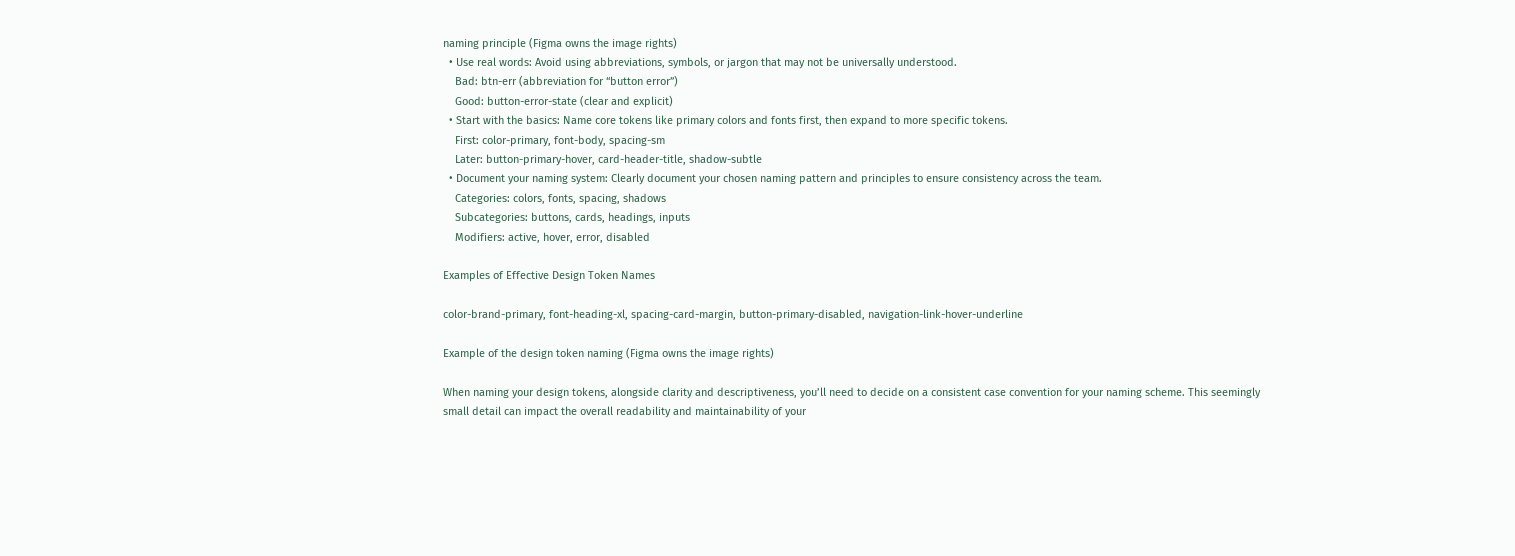naming principle (Figma owns the image rights)
  • Use real words: Avoid using abbreviations, symbols, or jargon that may not be universally understood.
    Bad: btn-err (abbreviation for “button error”)
    Good: button-error-state (clear and explicit)
  • Start with the basics: Name core tokens like primary colors and fonts first, then expand to more specific tokens.
    First: color-primary, font-body, spacing-sm
    Later: button-primary-hover, card-header-title, shadow-subtle
  • Document your naming system: Clearly document your chosen naming pattern and principles to ensure consistency across the team.
    Categories: colors, fonts, spacing, shadows
    Subcategories: buttons, cards, headings, inputs
    Modifiers: active, hover, error, disabled

Examples of Effective Design Token Names

color-brand-primary, font-heading-xl, spacing-card-margin, button-primary-disabled, navigation-link-hover-underline

Example of the design token naming (Figma owns the image rights)

When naming your design tokens, alongside clarity and descriptiveness, you’ll need to decide on a consistent case convention for your naming scheme. This seemingly small detail can impact the overall readability and maintainability of your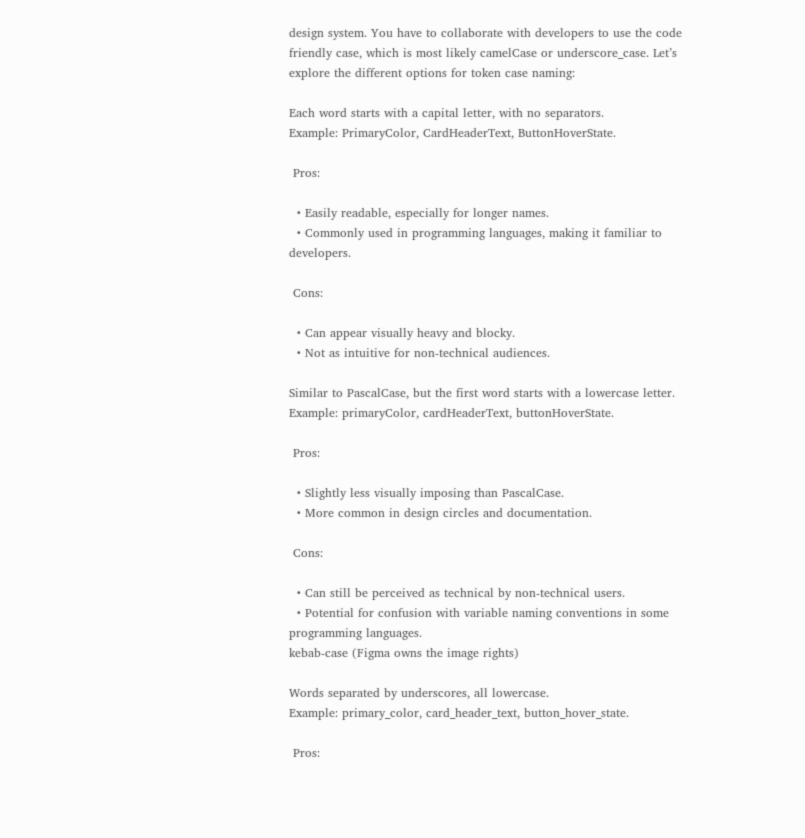design system. You have to collaborate with developers to use the code friendly case, which is most likely camelCase or underscore_case. Let’s explore the different options for token case naming:

Each word starts with a capital letter, with no separators.
Example: PrimaryColor, CardHeaderText, ButtonHoverState.

 Pros:

  • Easily readable, especially for longer names.
  • Commonly used in programming languages, making it familiar to developers.

 Cons:

  • Can appear visually heavy and blocky.
  • Not as intuitive for non-technical audiences.

Similar to PascalCase, but the first word starts with a lowercase letter.
Example: primaryColor, cardHeaderText, buttonHoverState.

 Pros:

  • Slightly less visually imposing than PascalCase.
  • More common in design circles and documentation.

 Cons:

  • Can still be perceived as technical by non-technical users.
  • Potential for confusion with variable naming conventions in some programming languages.
kebab-case (Figma owns the image rights)

Words separated by underscores, all lowercase.
Example: primary_color, card_header_text, button_hover_state.

 Pros: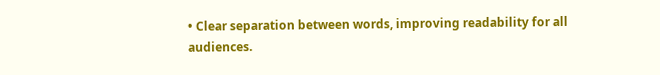• Clear separation between words, improving readability for all audiences.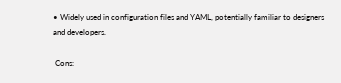• Widely used in configuration files and YAML, potentially familiar to designers and developers.

 Cons: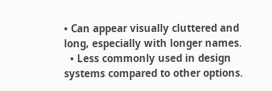• Can appear visually cluttered and long, especially with longer names.
  • Less commonly used in design systems compared to other options.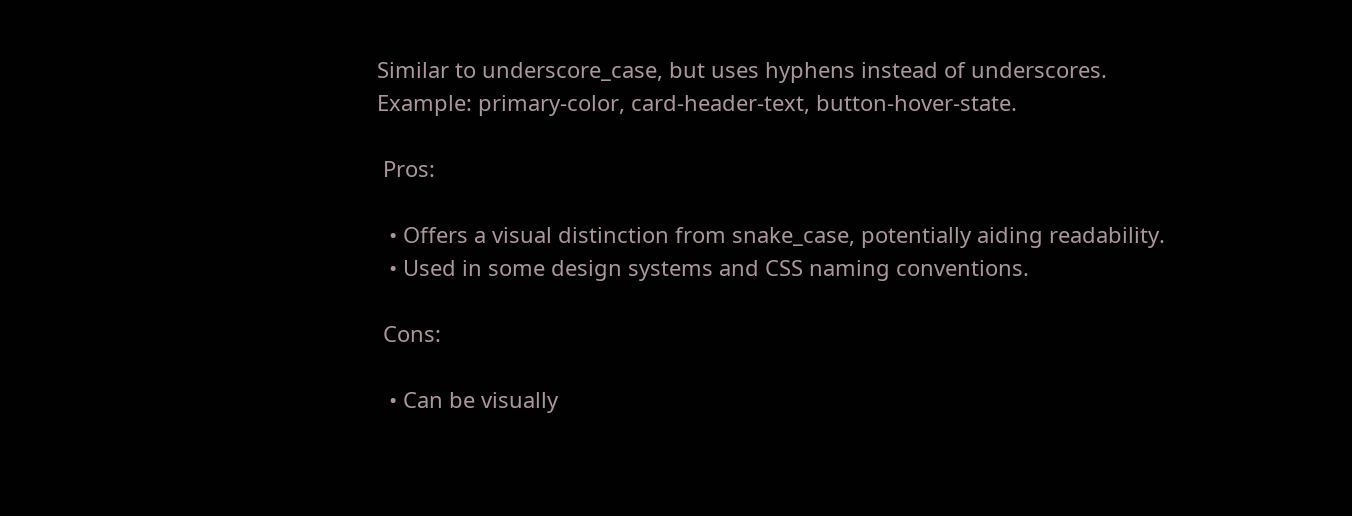Similar to underscore_case, but uses hyphens instead of underscores.
Example: primary-color, card-header-text, button-hover-state.

 Pros:

  • Offers a visual distinction from snake_case, potentially aiding readability.
  • Used in some design systems and CSS naming conventions.

 Cons:

  • Can be visually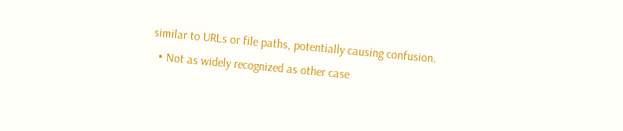similar to URLs or file paths, potentially causing confusion.
  • Not as widely recognized as other case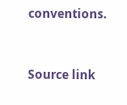conventions.


Source link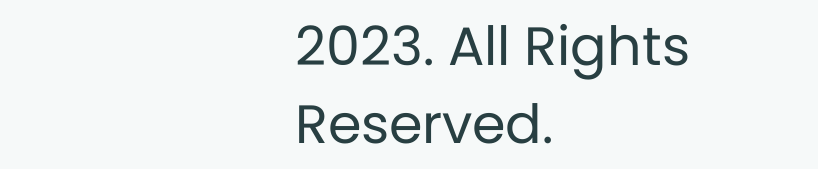2023. All Rights Reserved.